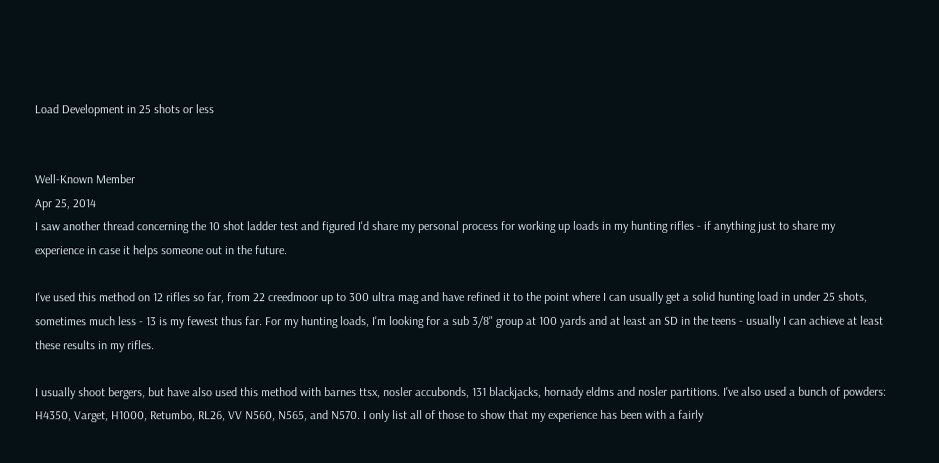Load Development in 25 shots or less


Well-Known Member
Apr 25, 2014
I saw another thread concerning the 10 shot ladder test and figured I'd share my personal process for working up loads in my hunting rifles - if anything just to share my experience in case it helps someone out in the future.

I've used this method on 12 rifles so far, from 22 creedmoor up to 300 ultra mag and have refined it to the point where I can usually get a solid hunting load in under 25 shots, sometimes much less - 13 is my fewest thus far. For my hunting loads, I'm looking for a sub 3/8" group at 100 yards and at least an SD in the teens - usually I can achieve at least these results in my rifles.

I usually shoot bergers, but have also used this method with barnes ttsx, nosler accubonds, 131 blackjacks, hornady eldms and nosler partitions. I've also used a bunch of powders: H4350, Varget, H1000, Retumbo, RL26, VV N560, N565, and N570. I only list all of those to show that my experience has been with a fairly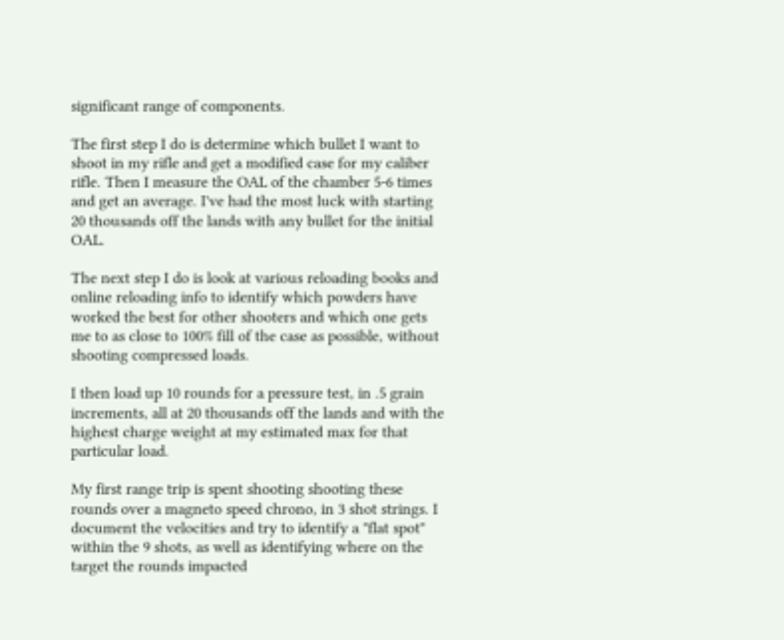significant range of components.

The first step I do is determine which bullet I want to shoot in my rifle and get a modified case for my caliber rifle. Then I measure the OAL of the chamber 5-6 times and get an average. I've had the most luck with starting 20 thousands off the lands with any bullet for the initial OAL.

The next step I do is look at various reloading books and online reloading info to identify which powders have worked the best for other shooters and which one gets me to as close to 100% fill of the case as possible, without shooting compressed loads.

I then load up 10 rounds for a pressure test, in .5 grain increments, all at 20 thousands off the lands and with the highest charge weight at my estimated max for that particular load.

My first range trip is spent shooting shooting these rounds over a magneto speed chrono, in 3 shot strings. I document the velocities and try to identify a "flat spot" within the 9 shots, as well as identifying where on the target the rounds impacted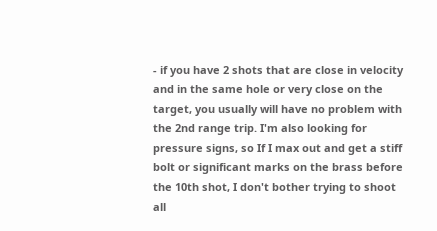- if you have 2 shots that are close in velocity and in the same hole or very close on the target, you usually will have no problem with the 2nd range trip. I'm also looking for pressure signs, so If I max out and get a stiff bolt or significant marks on the brass before the 10th shot, I don't bother trying to shoot all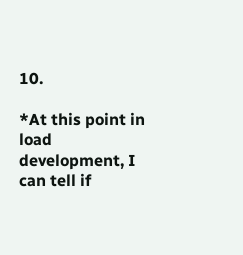10.

*At this point in load development, I can tell if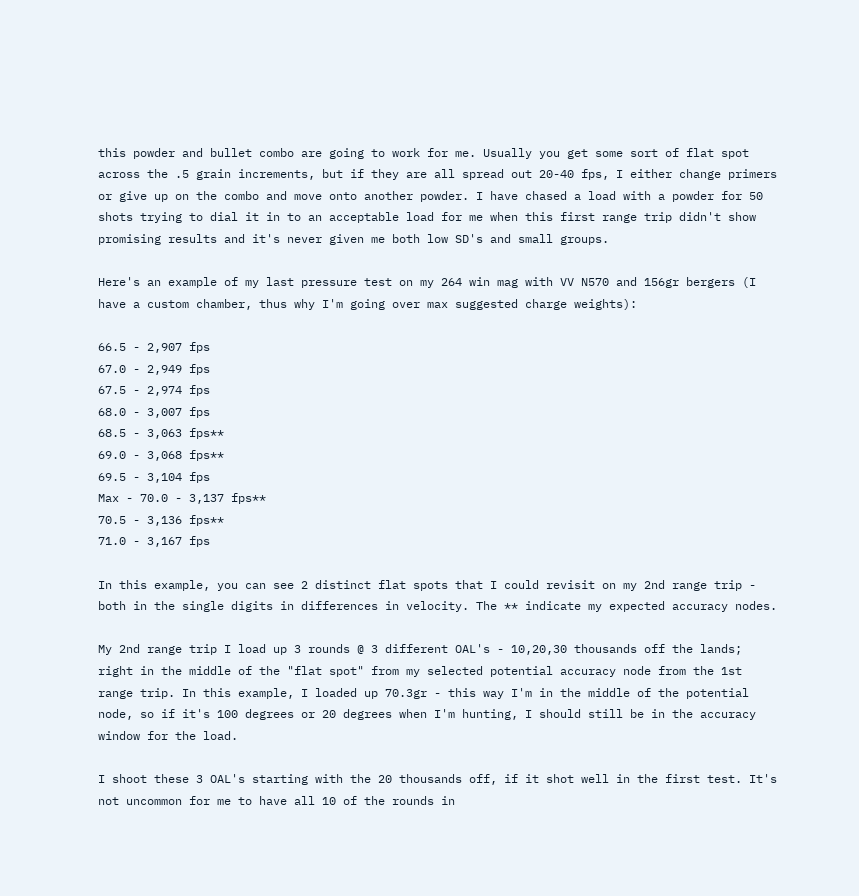this powder and bullet combo are going to work for me. Usually you get some sort of flat spot across the .5 grain increments, but if they are all spread out 20-40 fps, I either change primers or give up on the combo and move onto another powder. I have chased a load with a powder for 50 shots trying to dial it in to an acceptable load for me when this first range trip didn't show promising results and it's never given me both low SD's and small groups.

Here's an example of my last pressure test on my 264 win mag with VV N570 and 156gr bergers (I have a custom chamber, thus why I'm going over max suggested charge weights):

66.5 - 2,907 fps
67.0 - 2,949 fps
67.5 - 2,974 fps
68.0 - 3,007 fps
68.5 - 3,063 fps**
69.0 - 3,068 fps**
69.5 - 3,104 fps
Max - 70.0 - 3,137 fps**
70.5 - 3,136 fps**
71.0 - 3,167 fps

In this example, you can see 2 distinct flat spots that I could revisit on my 2nd range trip - both in the single digits in differences in velocity. The ** indicate my expected accuracy nodes.

My 2nd range trip I load up 3 rounds @ 3 different OAL's - 10,20,30 thousands off the lands; right in the middle of the "flat spot" from my selected potential accuracy node from the 1st range trip. In this example, I loaded up 70.3gr - this way I'm in the middle of the potential node, so if it's 100 degrees or 20 degrees when I'm hunting, I should still be in the accuracy window for the load.

I shoot these 3 OAL's starting with the 20 thousands off, if it shot well in the first test. It's not uncommon for me to have all 10 of the rounds in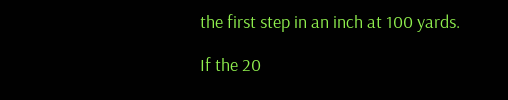the first step in an inch at 100 yards.

If the 20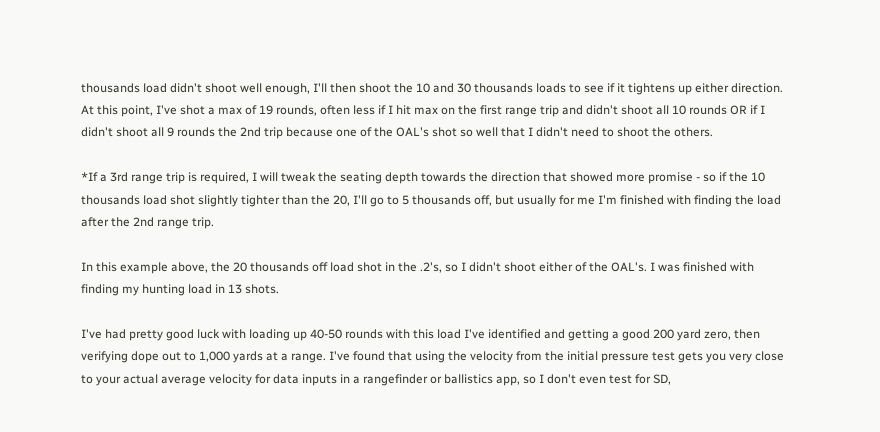thousands load didn't shoot well enough, I'll then shoot the 10 and 30 thousands loads to see if it tightens up either direction. At this point, I've shot a max of 19 rounds, often less if I hit max on the first range trip and didn't shoot all 10 rounds OR if I didn't shoot all 9 rounds the 2nd trip because one of the OAL's shot so well that I didn't need to shoot the others.

*If a 3rd range trip is required, I will tweak the seating depth towards the direction that showed more promise - so if the 10 thousands load shot slightly tighter than the 20, I'll go to 5 thousands off, but usually for me I'm finished with finding the load after the 2nd range trip.

In this example above, the 20 thousands off load shot in the .2's, so I didn't shoot either of the OAL's. I was finished with finding my hunting load in 13 shots.

I've had pretty good luck with loading up 40-50 rounds with this load I've identified and getting a good 200 yard zero, then verifying dope out to 1,000 yards at a range. I've found that using the velocity from the initial pressure test gets you very close to your actual average velocity for data inputs in a rangefinder or ballistics app, so I don't even test for SD,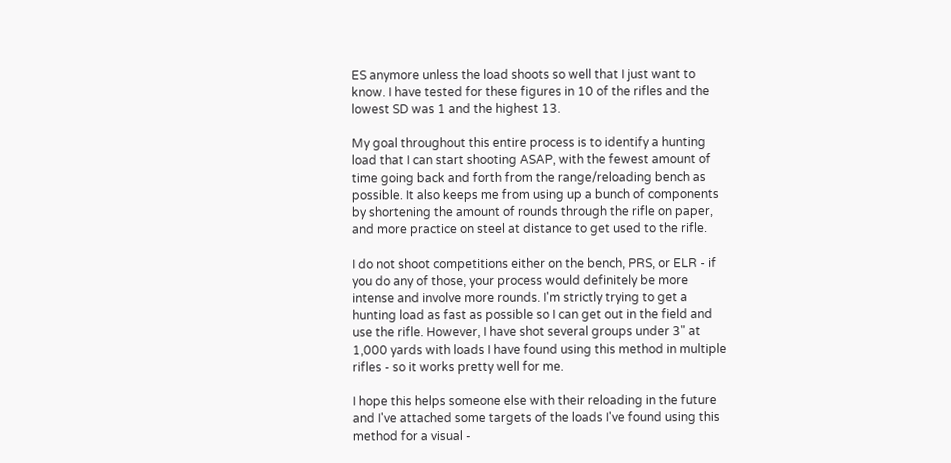ES anymore unless the load shoots so well that I just want to know. I have tested for these figures in 10 of the rifles and the lowest SD was 1 and the highest 13.

My goal throughout this entire process is to identify a hunting load that I can start shooting ASAP, with the fewest amount of time going back and forth from the range/reloading bench as possible. It also keeps me from using up a bunch of components by shortening the amount of rounds through the rifle on paper, and more practice on steel at distance to get used to the rifle.

I do not shoot competitions either on the bench, PRS, or ELR - if you do any of those, your process would definitely be more intense and involve more rounds. I'm strictly trying to get a hunting load as fast as possible so I can get out in the field and use the rifle. However, I have shot several groups under 3" at 1,000 yards with loads I have found using this method in multiple rifles - so it works pretty well for me.

I hope this helps someone else with their reloading in the future and I've attached some targets of the loads I've found using this method for a visual -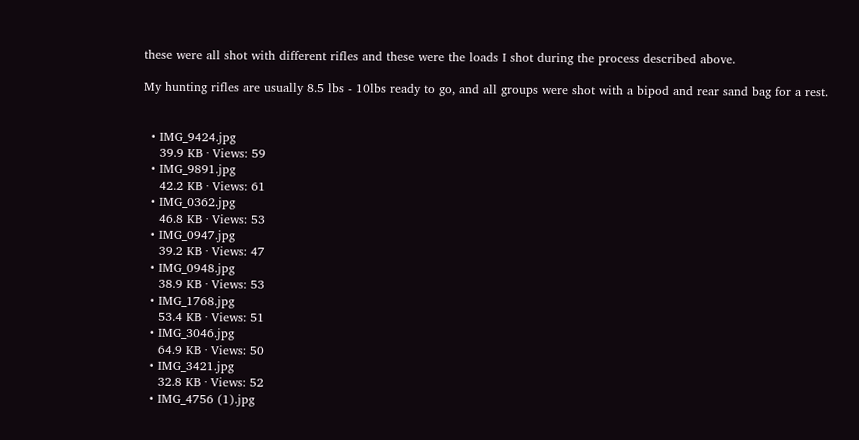these were all shot with different rifles and these were the loads I shot during the process described above.

My hunting rifles are usually 8.5 lbs - 10lbs ready to go, and all groups were shot with a bipod and rear sand bag for a rest.


  • IMG_9424.jpg
    39.9 KB · Views: 59
  • IMG_9891.jpg
    42.2 KB · Views: 61
  • IMG_0362.jpg
    46.8 KB · Views: 53
  • IMG_0947.jpg
    39.2 KB · Views: 47
  • IMG_0948.jpg
    38.9 KB · Views: 53
  • IMG_1768.jpg
    53.4 KB · Views: 51
  • IMG_3046.jpg
    64.9 KB · Views: 50
  • IMG_3421.jpg
    32.8 KB · Views: 52
  • IMG_4756 (1).jpg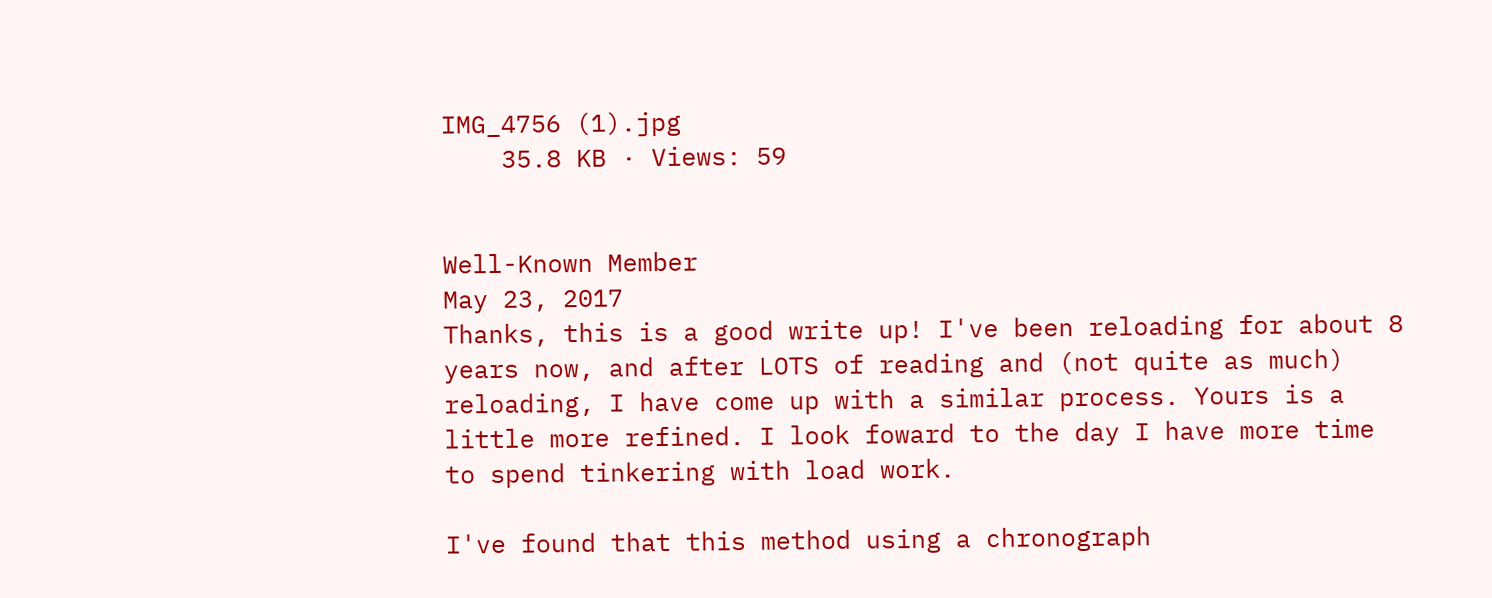IMG_4756 (1).jpg
    35.8 KB · Views: 59


Well-Known Member
May 23, 2017
Thanks, this is a good write up! I've been reloading for about 8 years now, and after LOTS of reading and (not quite as much) reloading, I have come up with a similar process. Yours is a little more refined. I look foward to the day I have more time to spend tinkering with load work.

I've found that this method using a chronograph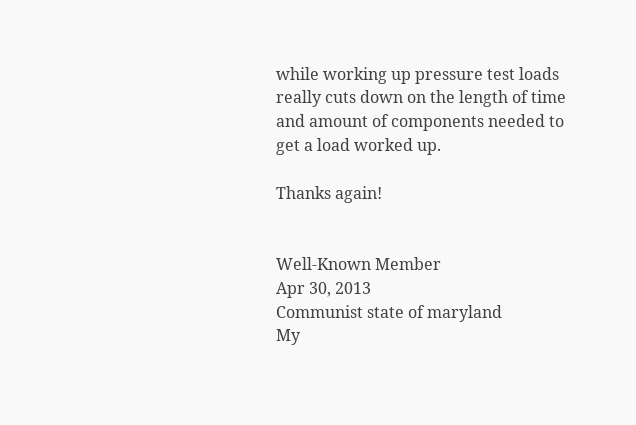while working up pressure test loads really cuts down on the length of time and amount of components needed to get a load worked up.

Thanks again!


Well-Known Member
Apr 30, 2013
Communist state of maryland
My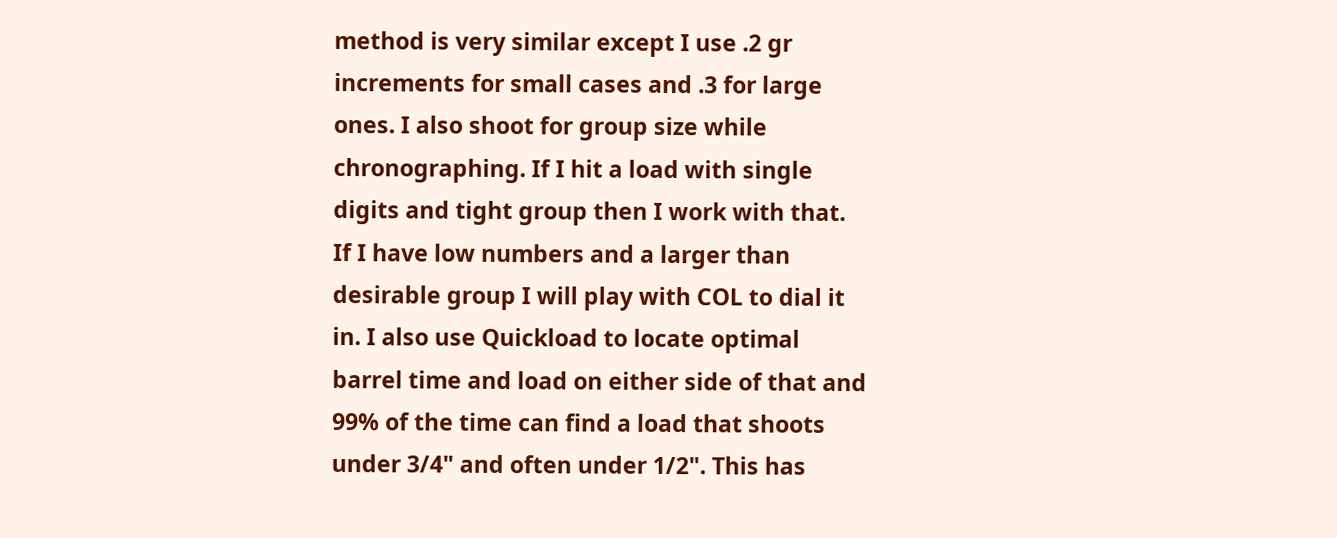method is very similar except I use .2 gr increments for small cases and .3 for large ones. I also shoot for group size while chronographing. If I hit a load with single digits and tight group then I work with that. If I have low numbers and a larger than desirable group I will play with COL to dial it in. I also use Quickload to locate optimal barrel time and load on either side of that and 99% of the time can find a load that shoots under 3/4" and often under 1/2". This has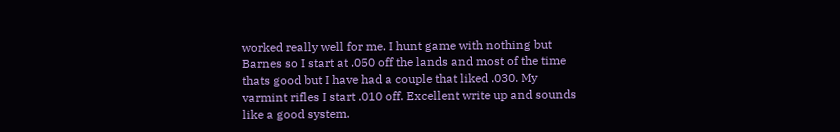worked really well for me. I hunt game with nothing but Barnes so I start at .050 off the lands and most of the time thats good but I have had a couple that liked .030. My varmint rifles I start .010 off. Excellent write up and sounds like a good system.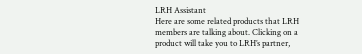LRH Assistant
Here are some related products that LRH members are talking about. Clicking on a product will take you to LRH’s partner,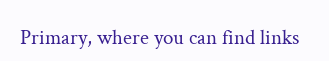Primary, where you can find links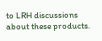to LRH discussions about these products.